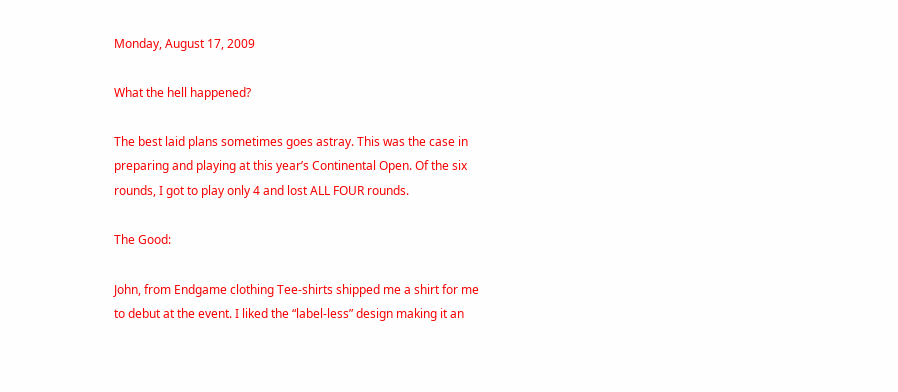Monday, August 17, 2009

What the hell happened?

The best laid plans sometimes goes astray. This was the case in preparing and playing at this year’s Continental Open. Of the six rounds, I got to play only 4 and lost ALL FOUR rounds.

The Good:

John, from Endgame clothing Tee-shirts shipped me a shirt for me to debut at the event. I liked the “label-less” design making it an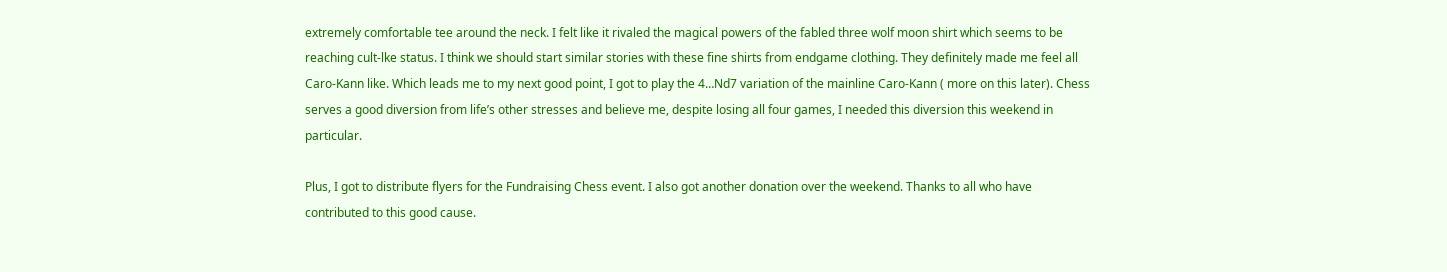extremely comfortable tee around the neck. I felt like it rivaled the magical powers of the fabled three wolf moon shirt which seems to be reaching cult-lke status. I think we should start similar stories with these fine shirts from endgame clothing. They definitely made me feel all Caro-Kann like. Which leads me to my next good point, I got to play the 4…Nd7 variation of the mainline Caro-Kann ( more on this later). Chess serves a good diversion from life’s other stresses and believe me, despite losing all four games, I needed this diversion this weekend in particular.

Plus, I got to distribute flyers for the Fundraising Chess event. I also got another donation over the weekend. Thanks to all who have contributed to this good cause.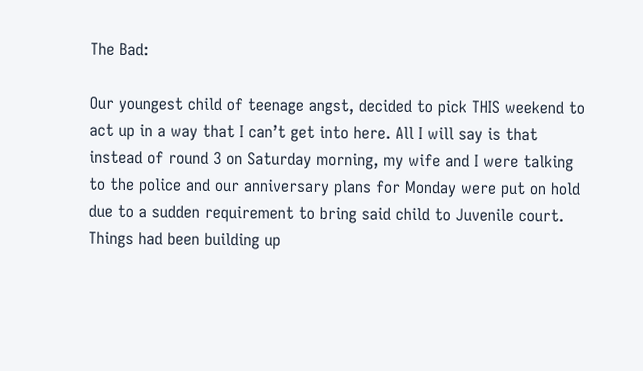The Bad:

Our youngest child of teenage angst, decided to pick THIS weekend to act up in a way that I can’t get into here. All I will say is that instead of round 3 on Saturday morning, my wife and I were talking to the police and our anniversary plans for Monday were put on hold due to a sudden requirement to bring said child to Juvenile court. Things had been building up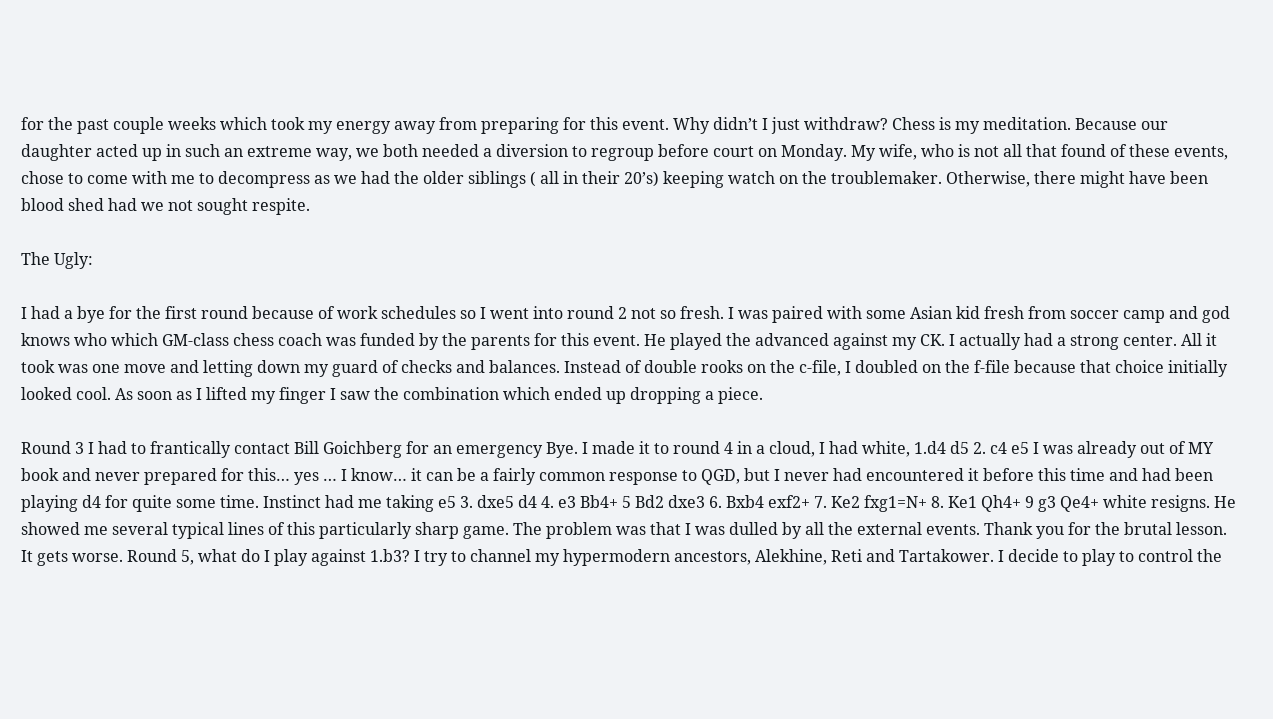for the past couple weeks which took my energy away from preparing for this event. Why didn’t I just withdraw? Chess is my meditation. Because our daughter acted up in such an extreme way, we both needed a diversion to regroup before court on Monday. My wife, who is not all that found of these events, chose to come with me to decompress as we had the older siblings ( all in their 20’s) keeping watch on the troublemaker. Otherwise, there might have been blood shed had we not sought respite.

The Ugly:

I had a bye for the first round because of work schedules so I went into round 2 not so fresh. I was paired with some Asian kid fresh from soccer camp and god knows who which GM-class chess coach was funded by the parents for this event. He played the advanced against my CK. I actually had a strong center. All it took was one move and letting down my guard of checks and balances. Instead of double rooks on the c-file, I doubled on the f-file because that choice initially looked cool. As soon as I lifted my finger I saw the combination which ended up dropping a piece.

Round 3 I had to frantically contact Bill Goichberg for an emergency Bye. I made it to round 4 in a cloud, I had white, 1.d4 d5 2. c4 e5 I was already out of MY book and never prepared for this… yes … I know… it can be a fairly common response to QGD, but I never had encountered it before this time and had been playing d4 for quite some time. Instinct had me taking e5 3. dxe5 d4 4. e3 Bb4+ 5 Bd2 dxe3 6. Bxb4 exf2+ 7. Ke2 fxg1=N+ 8. Ke1 Qh4+ 9 g3 Qe4+ white resigns. He showed me several typical lines of this particularly sharp game. The problem was that I was dulled by all the external events. Thank you for the brutal lesson.
It gets worse. Round 5, what do I play against 1.b3? I try to channel my hypermodern ancestors, Alekhine, Reti and Tartakower. I decide to play to control the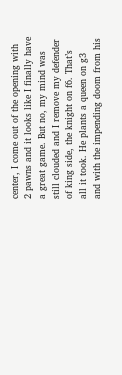center, I come out of the opening with 2 pawns and it looks like I finally have a great game. But no, my mind was still clouded and I remove my defender of king side, the knight on f6. That’s all it took. He plants a queen on g3 and with the impending doom from his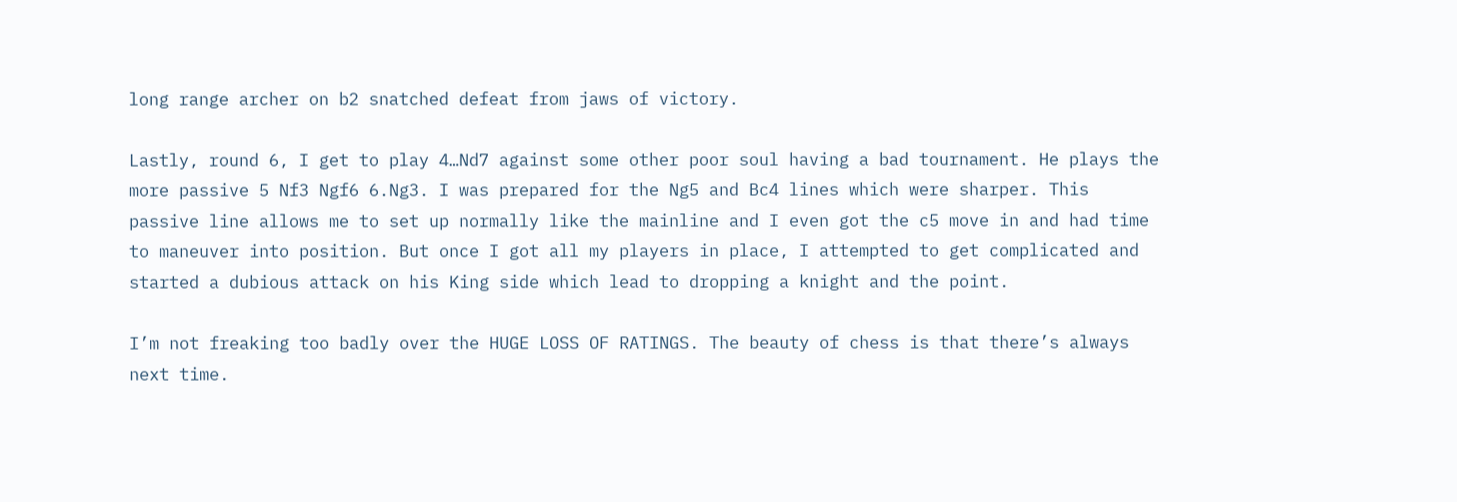long range archer on b2 snatched defeat from jaws of victory.

Lastly, round 6, I get to play 4…Nd7 against some other poor soul having a bad tournament. He plays the more passive 5 Nf3 Ngf6 6.Ng3. I was prepared for the Ng5 and Bc4 lines which were sharper. This passive line allows me to set up normally like the mainline and I even got the c5 move in and had time to maneuver into position. But once I got all my players in place, I attempted to get complicated and started a dubious attack on his King side which lead to dropping a knight and the point.

I’m not freaking too badly over the HUGE LOSS OF RATINGS. The beauty of chess is that there’s always next time.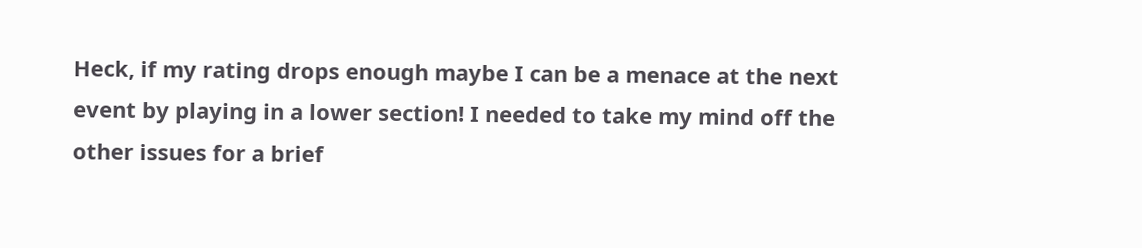Heck, if my rating drops enough maybe I can be a menace at the next event by playing in a lower section! I needed to take my mind off the other issues for a brief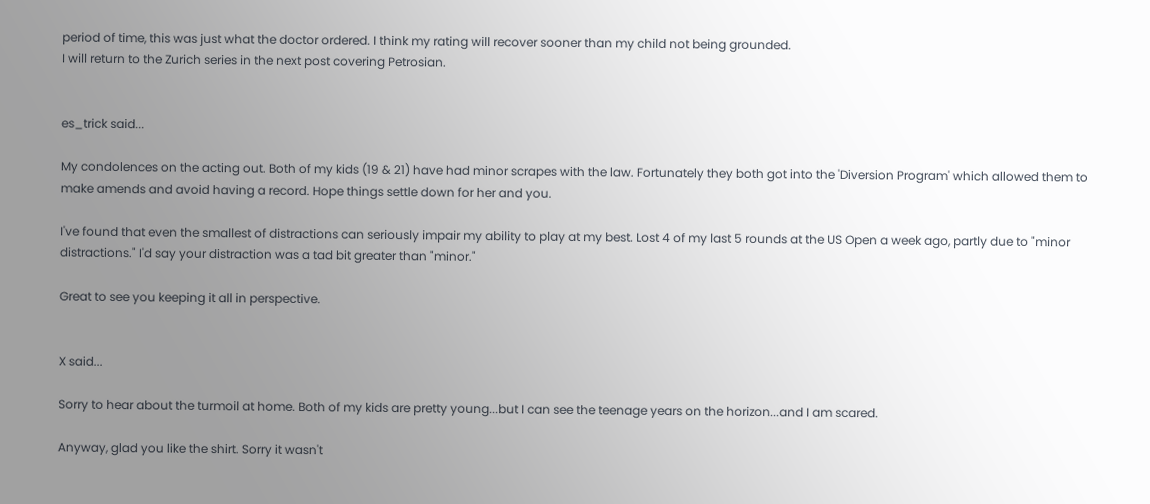period of time, this was just what the doctor ordered. I think my rating will recover sooner than my child not being grounded.
I will return to the Zurich series in the next post covering Petrosian.


es_trick said...

My condolences on the acting out. Both of my kids (19 & 21) have had minor scrapes with the law. Fortunately they both got into the 'Diversion Program' which allowed them to make amends and avoid having a record. Hope things settle down for her and you.

I've found that even the smallest of distractions can seriously impair my ability to play at my best. Lost 4 of my last 5 rounds at the US Open a week ago, partly due to "minor distractions." I'd say your distraction was a tad bit greater than "minor."

Great to see you keeping it all in perspective.


X said...

Sorry to hear about the turmoil at home. Both of my kids are pretty young...but I can see the teenage years on the horizon...and I am scared.

Anyway, glad you like the shirt. Sorry it wasn't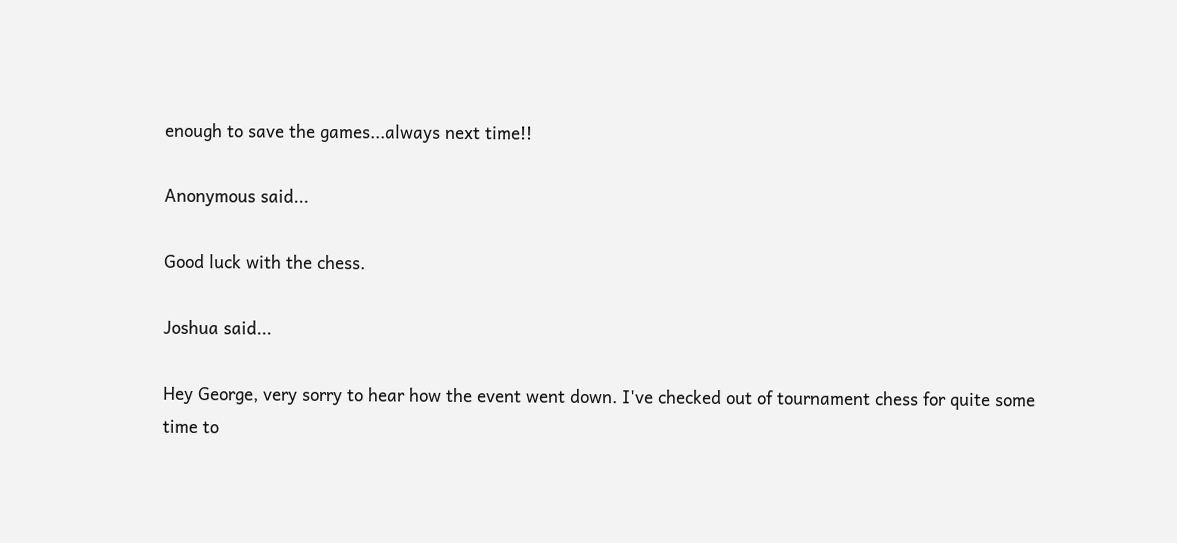enough to save the games...always next time!!

Anonymous said...

Good luck with the chess.

Joshua said...

Hey George, very sorry to hear how the event went down. I've checked out of tournament chess for quite some time to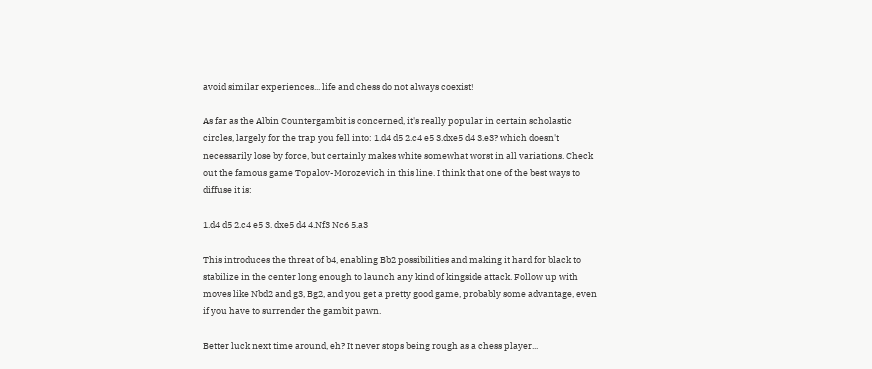avoid similar experiences... life and chess do not always coexist!

As far as the Albin Countergambit is concerned, it's really popular in certain scholastic circles, largely for the trap you fell into: 1.d4 d5 2.c4 e5 3.dxe5 d4 3.e3? which doesn't necessarily lose by force, but certainly makes white somewhat worst in all variations. Check out the famous game Topalov-Morozevich in this line. I think that one of the best ways to diffuse it is:

1.d4 d5 2.c4 e5 3. dxe5 d4 4.Nf3 Nc6 5.a3

This introduces the threat of b4, enabling Bb2 possibilities and making it hard for black to stabilize in the center long enough to launch any kind of kingside attack. Follow up with moves like Nbd2 and g3, Bg2, and you get a pretty good game, probably some advantage, even if you have to surrender the gambit pawn.

Better luck next time around, eh? It never stops being rough as a chess player...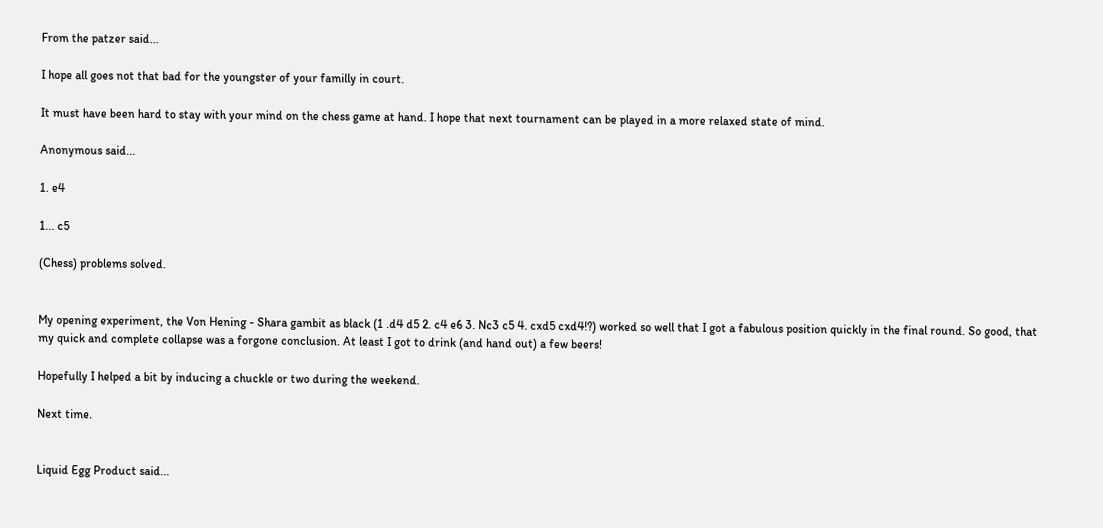From the patzer said...

I hope all goes not that bad for the youngster of your familly in court.

It must have been hard to stay with your mind on the chess game at hand. I hope that next tournament can be played in a more relaxed state of mind.

Anonymous said...

1. e4

1... c5

(Chess) problems solved.


My opening experiment, the Von Hening - Shara gambit as black (1 .d4 d5 2. c4 e6 3. Nc3 c5 4. cxd5 cxd4!?) worked so well that I got a fabulous position quickly in the final round. So good, that my quick and complete collapse was a forgone conclusion. At least I got to drink (and hand out) a few beers!

Hopefully I helped a bit by inducing a chuckle or two during the weekend.

Next time.


Liquid Egg Product said...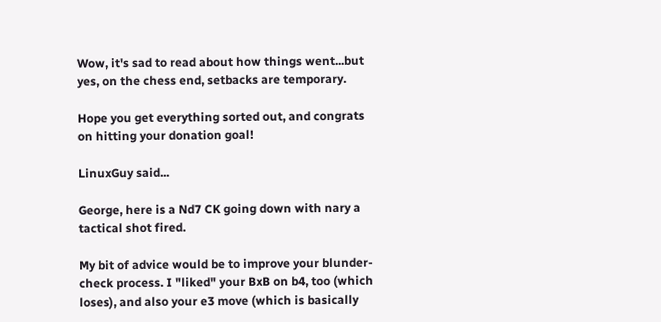Wow, it's sad to read about how things went...but yes, on the chess end, setbacks are temporary.

Hope you get everything sorted out, and congrats on hitting your donation goal!

LinuxGuy said...

George, here is a Nd7 CK going down with nary a tactical shot fired.

My bit of advice would be to improve your blunder-check process. I "liked" your BxB on b4, too (which loses), and also your e3 move (which is basically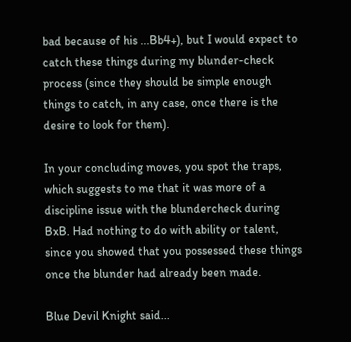bad because of his ...Bb4+), but I would expect to catch these things during my blunder-check process (since they should be simple enough things to catch, in any case, once there is the desire to look for them).

In your concluding moves, you spot the traps, which suggests to me that it was more of a discipline issue with the blundercheck during BxB. Had nothing to do with ability or talent, since you showed that you possessed these things once the blunder had already been made.

Blue Devil Knight said...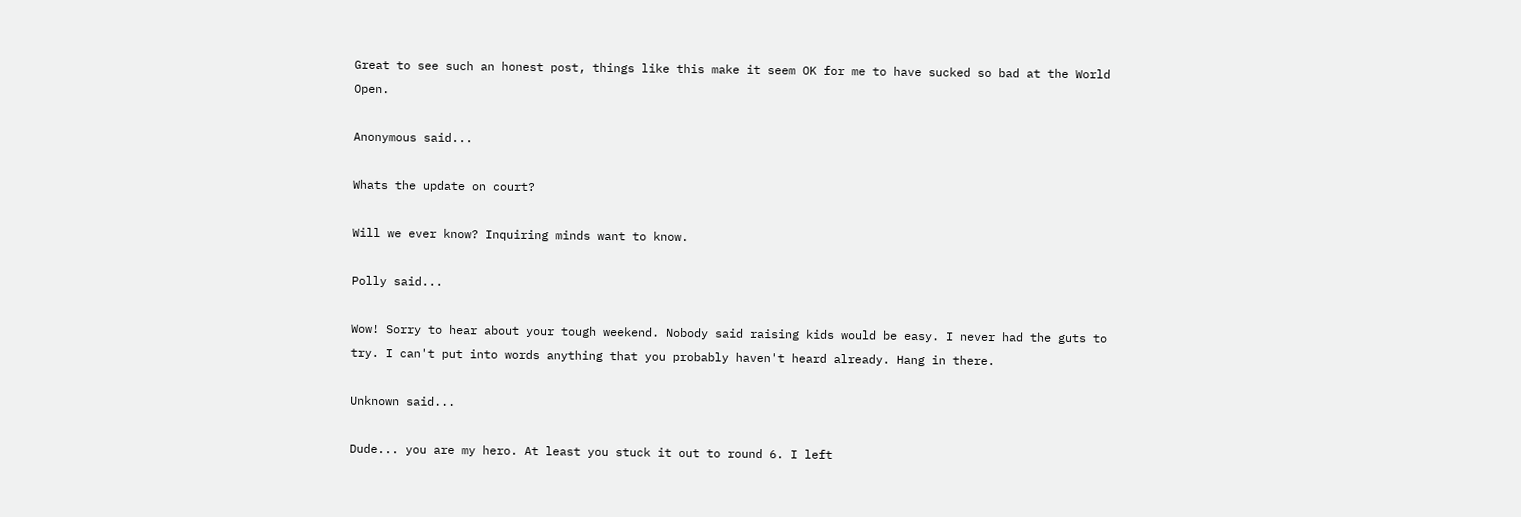Great to see such an honest post, things like this make it seem OK for me to have sucked so bad at the World Open.

Anonymous said...

Whats the update on court?

Will we ever know? Inquiring minds want to know.

Polly said...

Wow! Sorry to hear about your tough weekend. Nobody said raising kids would be easy. I never had the guts to try. I can't put into words anything that you probably haven't heard already. Hang in there.

Unknown said...

Dude... you are my hero. At least you stuck it out to round 6. I left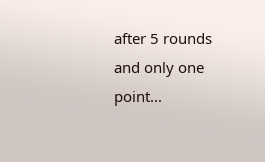after 5 rounds and only one point...